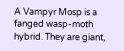A Vampyr Mosp is a fanged wasp-moth hybrid. They are giant,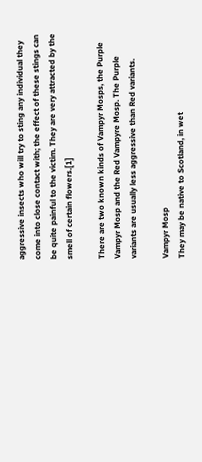aggressive insects who will try to sting any individual they come into close contact with; the effect of these stings can be quite painful to the victim. They are very attracted by the smell of certain flowers.[1]

There are two known kinds of Vampyr Mosps, the Purple Vampyr Mosp and the Red Vampyre Mosp. The Purple variants are usually less aggressive than Red variants.

Vampyr Mosp
They may be native to Scotland, in wet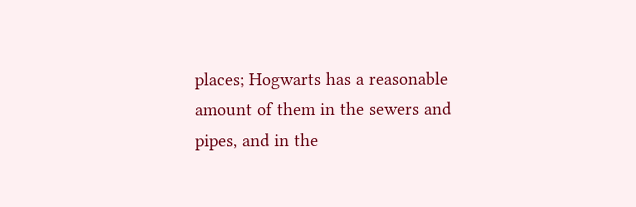places; Hogwarts has a reasonable amount of them in the sewers and pipes, and in the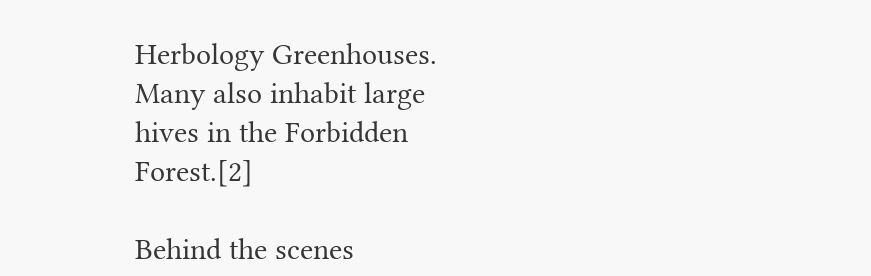Herbology Greenhouses. Many also inhabit large hives in the Forbidden Forest.[2]

Behind the scenes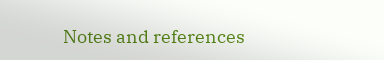Notes and references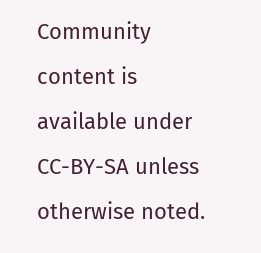Community content is available under CC-BY-SA unless otherwise noted.